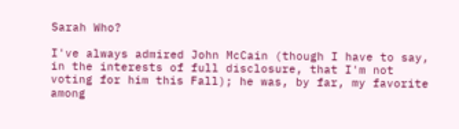Sarah Who?

I've always admired John McCain (though I have to say, in the interests of full disclosure, that I'm not voting for him this Fall); he was, by far, my favorite among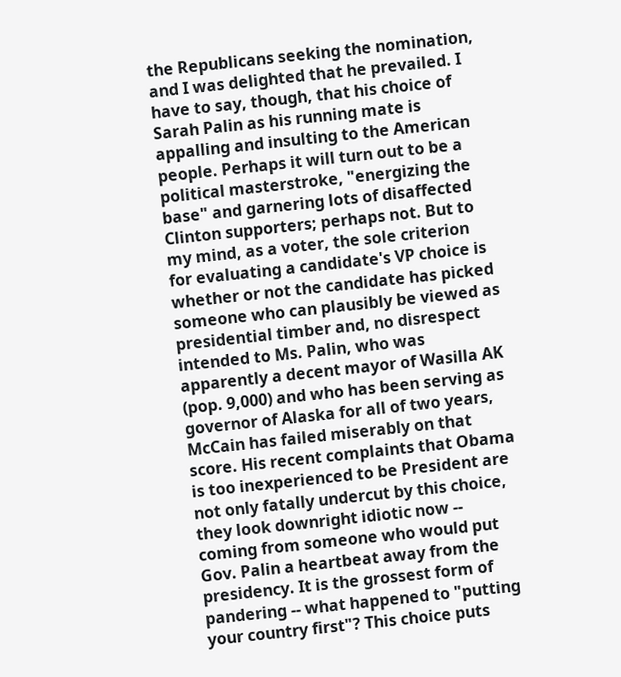the Republicans seeking the nomination, and I was delighted that he prevailed. I have to say, though, that his choice of Sarah Palin as his running mate is appalling and insulting to the American people. Perhaps it will turn out to be a political masterstroke, "energizing the base" and garnering lots of disaffected Clinton supporters; perhaps not. But to my mind, as a voter, the sole criterion for evaluating a candidate's VP choice is whether or not the candidate has picked someone who can plausibly be viewed as presidential timber and, no disrespect intended to Ms. Palin, who was apparently a decent mayor of Wasilla AK (pop. 9,000) and who has been serving as governor of Alaska for all of two years, McCain has failed miserably on that score. His recent complaints that Obama is too inexperienced to be President are not only fatally undercut by this choice, they look downright idiotic now -- coming from someone who would put Gov. Palin a heartbeat away from the presidency. It is the grossest form of pandering -- what happened to "putting your country first"? This choice puts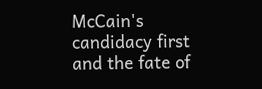McCain's candidacy first and the fate of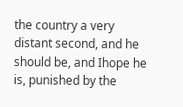the country a very distant second, and he should be, and Ihope he is, punished by the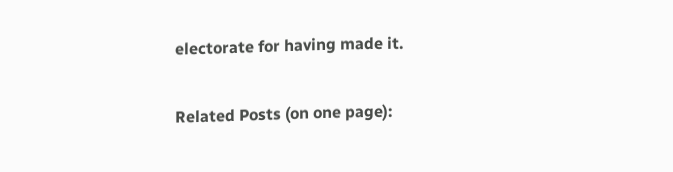electorate for having made it.

Related Posts (on one page):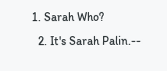1. Sarah Who?
  2. It's Sarah Palin.--